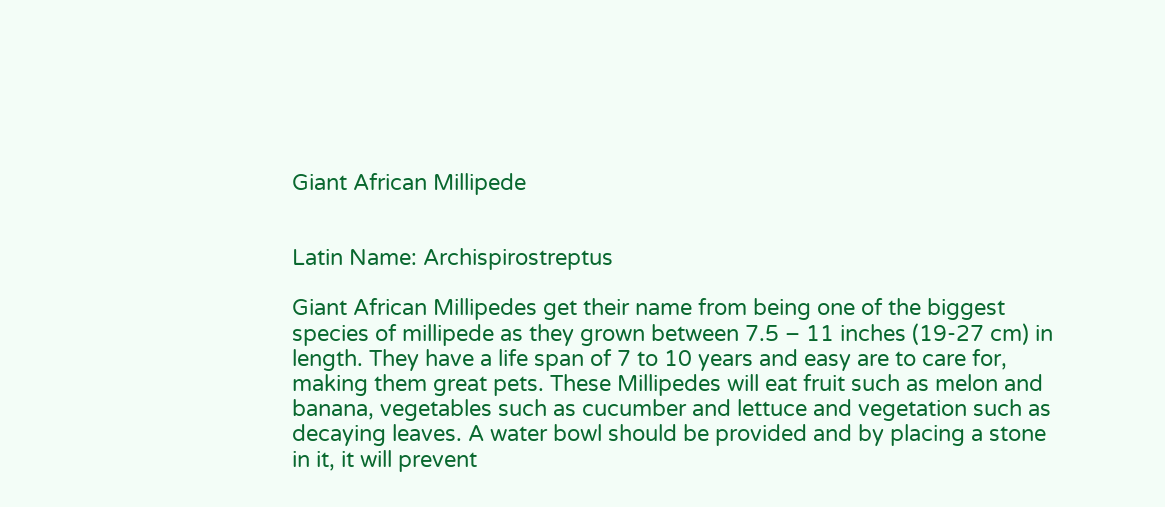Giant African Millipede


Latin Name: Archispirostreptus

Giant African Millipedes get their name from being one of the biggest species of millipede as they grown between 7.5 – 11 inches (19-27 cm) in length. They have a life span of 7 to 10 years and easy are to care for, making them great pets. These Millipedes will eat fruit such as melon and banana, vegetables such as cucumber and lettuce and vegetation such as decaying leaves. A water bowl should be provided and by placing a stone in it, it will prevent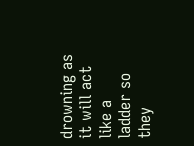drowning as it will act like a ladder so they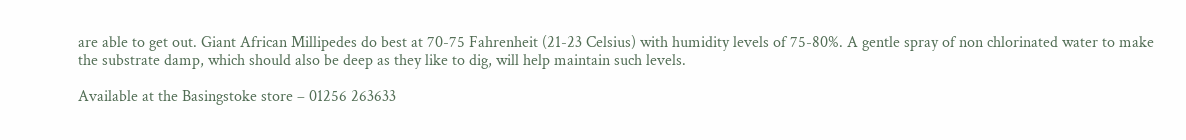are able to get out. Giant African Millipedes do best at 70-75 Fahrenheit (21-23 Celsius) with humidity levels of 75-80%. A gentle spray of non chlorinated water to make the substrate damp, which should also be deep as they like to dig, will help maintain such levels.

Available at the Basingstoke store – 01256 263633